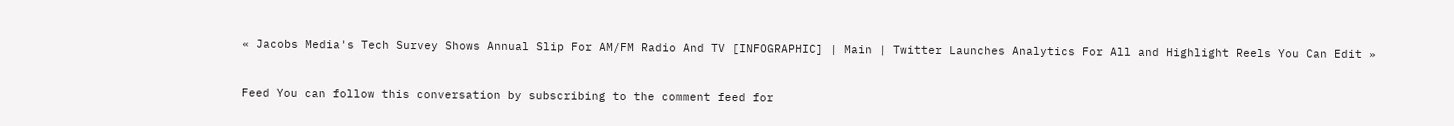« Jacobs Media's Tech Survey Shows Annual Slip For AM/FM Radio And TV [INFOGRAPHIC] | Main | Twitter Launches Analytics For All and Highlight Reels You Can Edit »


Feed You can follow this conversation by subscribing to the comment feed for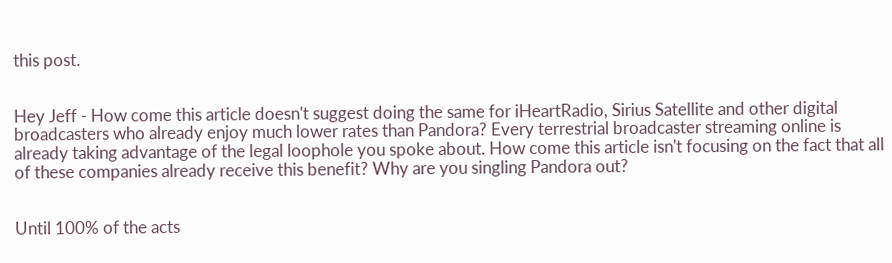this post.


Hey Jeff - How come this article doesn't suggest doing the same for iHeartRadio, Sirius Satellite and other digital broadcasters who already enjoy much lower rates than Pandora? Every terrestrial broadcaster streaming online is already taking advantage of the legal loophole you spoke about. How come this article isn't focusing on the fact that all of these companies already receive this benefit? Why are you singling Pandora out?


Until 100% of the acts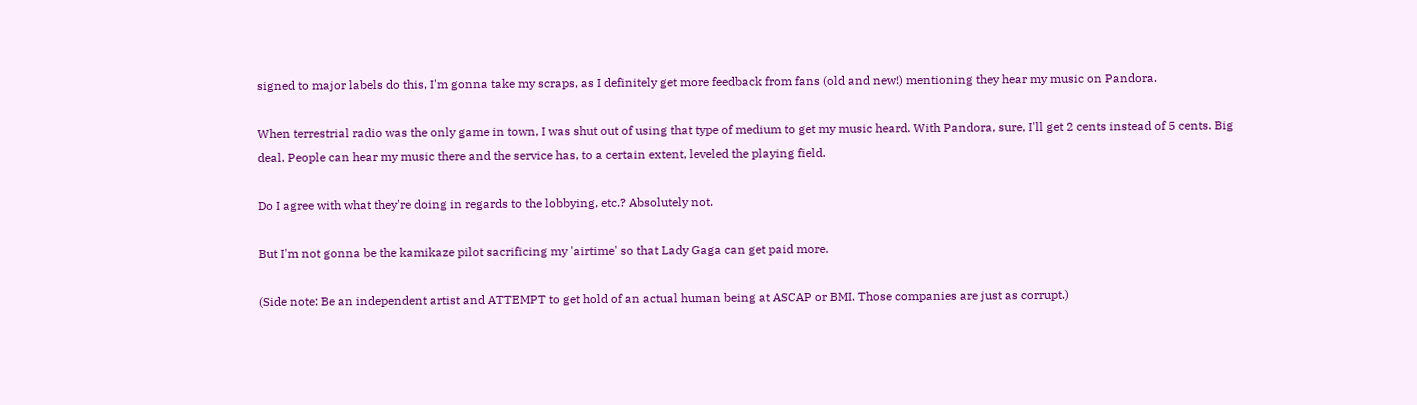signed to major labels do this, I'm gonna take my scraps, as I definitely get more feedback from fans (old and new!) mentioning they hear my music on Pandora.

When terrestrial radio was the only game in town, I was shut out of using that type of medium to get my music heard. With Pandora, sure, I'll get 2 cents instead of 5 cents. Big deal. People can hear my music there and the service has, to a certain extent, leveled the playing field.

Do I agree with what they're doing in regards to the lobbying, etc.? Absolutely not.

But I'm not gonna be the kamikaze pilot sacrificing my 'airtime' so that Lady Gaga can get paid more.

(Side note: Be an independent artist and ATTEMPT to get hold of an actual human being at ASCAP or BMI. Those companies are just as corrupt.)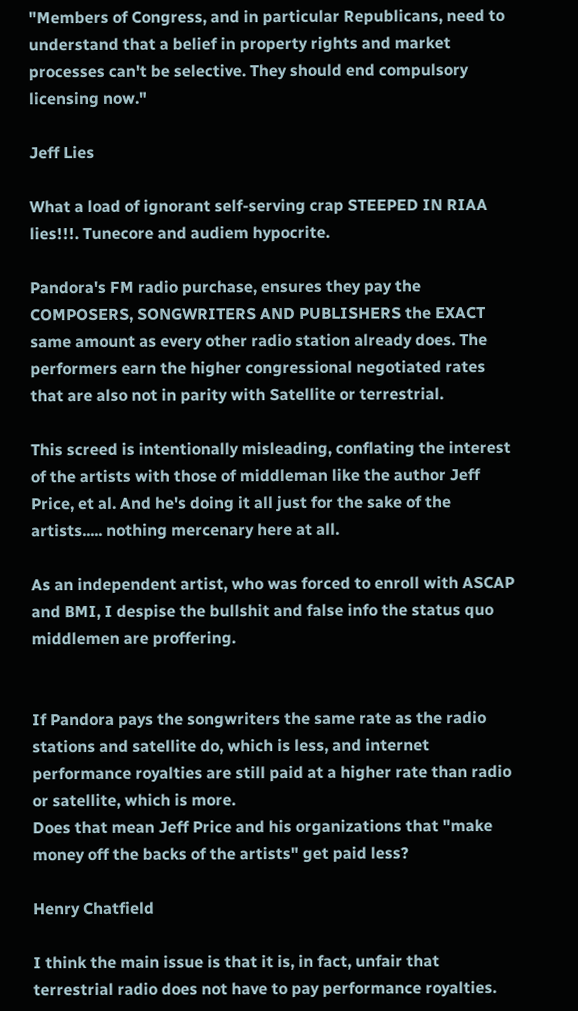"Members of Congress, and in particular Republicans, need to understand that a belief in property rights and market processes can't be selective. They should end compulsory licensing now."

Jeff Lies

What a load of ignorant self-serving crap STEEPED IN RIAA lies!!!. Tunecore and audiem hypocrite.

Pandora's FM radio purchase, ensures they pay the COMPOSERS, SONGWRITERS AND PUBLISHERS the EXACT same amount as every other radio station already does. The performers earn the higher congressional negotiated rates that are also not in parity with Satellite or terrestrial.

This screed is intentionally misleading, conflating the interest of the artists with those of middleman like the author Jeff Price, et al. And he's doing it all just for the sake of the artists..... nothing mercenary here at all.

As an independent artist, who was forced to enroll with ASCAP and BMI, I despise the bullshit and false info the status quo middlemen are proffering.


If Pandora pays the songwriters the same rate as the radio stations and satellite do, which is less, and internet performance royalties are still paid at a higher rate than radio or satellite, which is more.
Does that mean Jeff Price and his organizations that "make money off the backs of the artists" get paid less?

Henry Chatfield

I think the main issue is that it is, in fact, unfair that terrestrial radio does not have to pay performance royalties.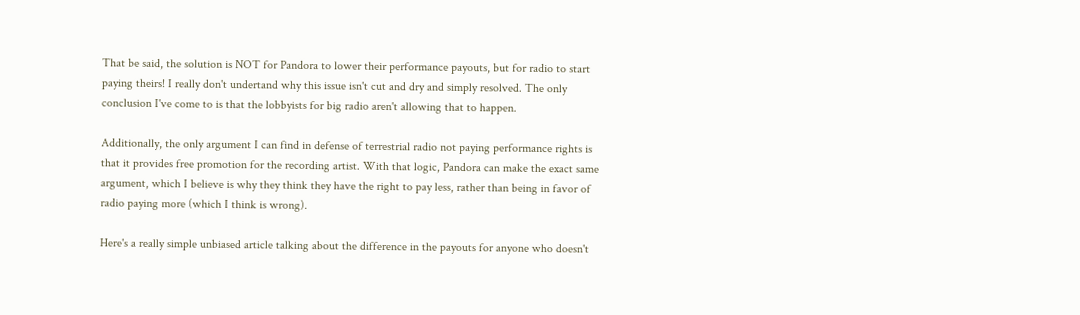That be said, the solution is NOT for Pandora to lower their performance payouts, but for radio to start paying theirs! I really don't undertand why this issue isn't cut and dry and simply resolved. The only conclusion I've come to is that the lobbyists for big radio aren't allowing that to happen.

Additionally, the only argument I can find in defense of terrestrial radio not paying performance rights is that it provides free promotion for the recording artist. With that logic, Pandora can make the exact same argument, which I believe is why they think they have the right to pay less, rather than being in favor of radio paying more (which I think is wrong).

Here's a really simple unbiased article talking about the difference in the payouts for anyone who doesn't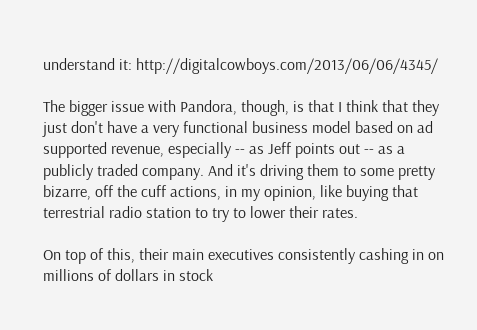understand it: http://digitalcowboys.com/2013/06/06/4345/

The bigger issue with Pandora, though, is that I think that they just don't have a very functional business model based on ad supported revenue, especially -- as Jeff points out -- as a publicly traded company. And it's driving them to some pretty bizarre, off the cuff actions, in my opinion, like buying that terrestrial radio station to try to lower their rates.

On top of this, their main executives consistently cashing in on millions of dollars in stock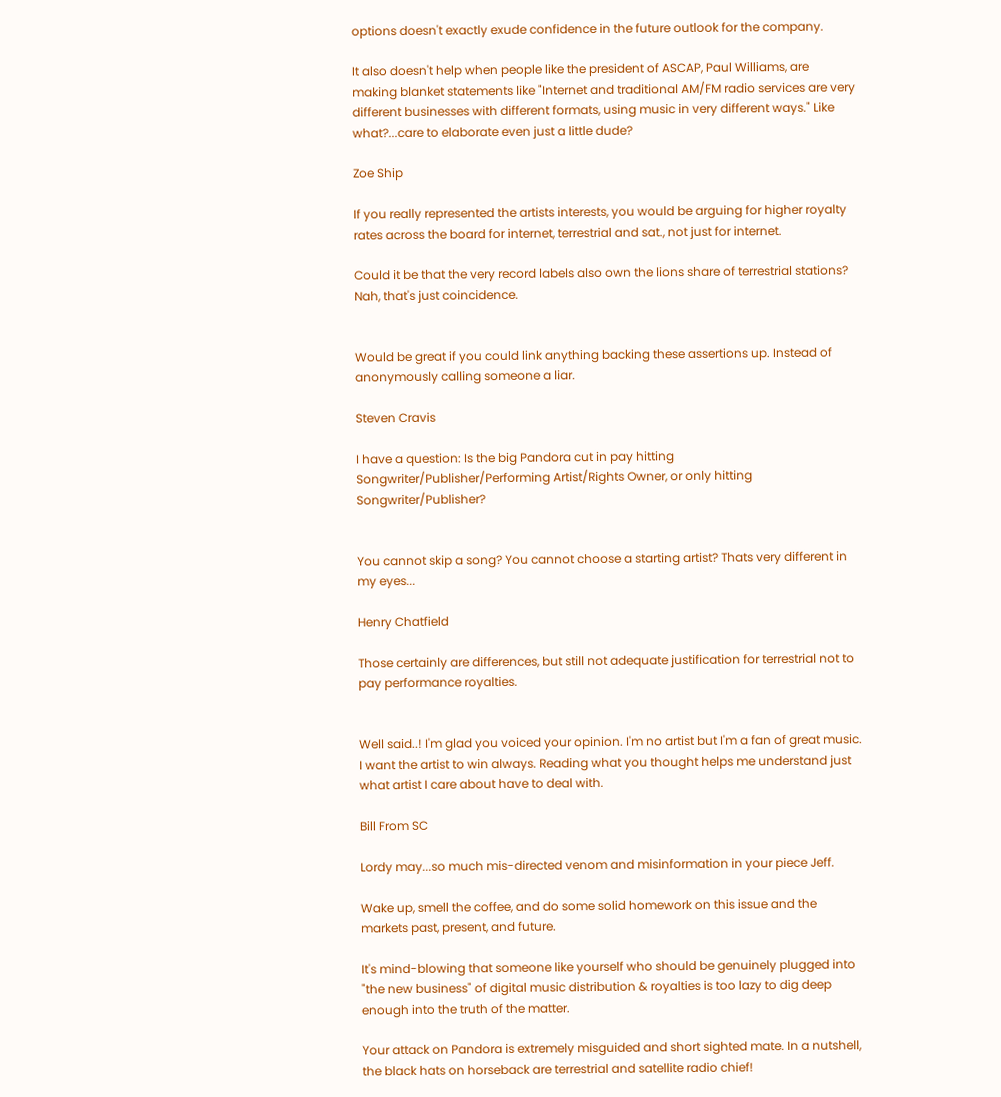options doesn't exactly exude confidence in the future outlook for the company.

It also doesn't help when people like the president of ASCAP, Paul Williams, are making blanket statements like "Internet and traditional AM/FM radio services are very different businesses with different formats, using music in very different ways." Like what?...care to elaborate even just a little dude?

Zoe Ship

If you really represented the artists interests, you would be arguing for higher royalty rates across the board for internet, terrestrial and sat., not just for internet.

Could it be that the very record labels also own the lions share of terrestrial stations?
Nah, that's just coincidence.


Would be great if you could link anything backing these assertions up. Instead of anonymously calling someone a liar.

Steven Cravis

I have a question: Is the big Pandora cut in pay hitting Songwriter/Publisher/Performing Artist/Rights Owner, or only hitting Songwriter/Publisher?


You cannot skip a song? You cannot choose a starting artist? Thats very different in my eyes...

Henry Chatfield

Those certainly are differences, but still not adequate justification for terrestrial not to pay performance royalties.


Well said..! I'm glad you voiced your opinion. I'm no artist but I'm a fan of great music. I want the artist to win always. Reading what you thought helps me understand just what artist I care about have to deal with.

Bill From SC

Lordy may...so much mis-directed venom and misinformation in your piece Jeff.

Wake up, smell the coffee, and do some solid homework on this issue and the markets past, present, and future.

It's mind-blowing that someone like yourself who should be genuinely plugged into "the new business" of digital music distribution & royalties is too lazy to dig deep enough into the truth of the matter.

Your attack on Pandora is extremely misguided and short sighted mate. In a nutshell, the black hats on horseback are terrestrial and satellite radio chief!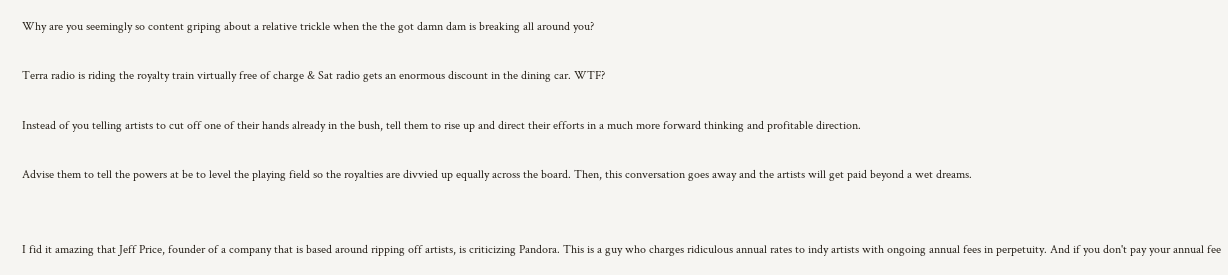Why are you seemingly so content griping about a relative trickle when the the got damn dam is breaking all around you?

Terra radio is riding the royalty train virtually free of charge & Sat radio gets an enormous discount in the dining car. WTF?

Instead of you telling artists to cut off one of their hands already in the bush, tell them to rise up and direct their efforts in a much more forward thinking and profitable direction.

Advise them to tell the powers at be to level the playing field so the royalties are divvied up equally across the board. Then, this conversation goes away and the artists will get paid beyond a wet dreams.


I fid it amazing that Jeff Price, founder of a company that is based around ripping off artists, is criticizing Pandora. This is a guy who charges ridiculous annual rates to indy artists with ongoing annual fees in perpetuity. And if you don't pay your annual fee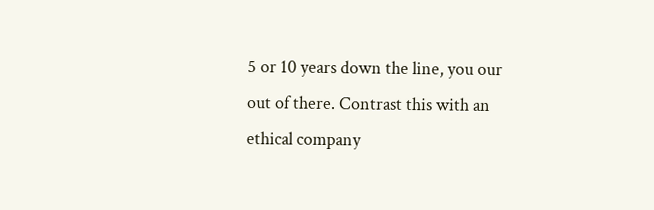5 or 10 years down the line, you our out of there. Contrast this with an ethical company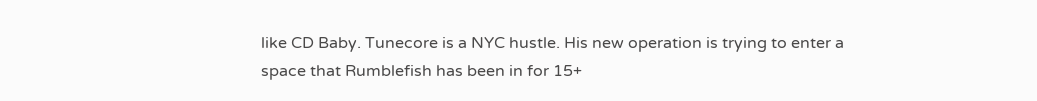like CD Baby. Tunecore is a NYC hustle. His new operation is trying to enter a space that Rumblefish has been in for 15+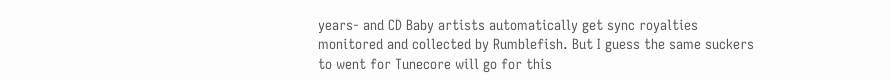years- and CD Baby artists automatically get sync royalties monitored and collected by Rumblefish. But I guess the same suckers to went for Tunecore will go for this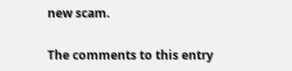new scam.

The comments to this entry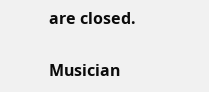are closed.


Musician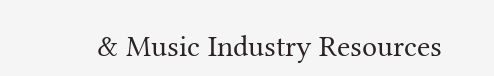& Music Industry Resources